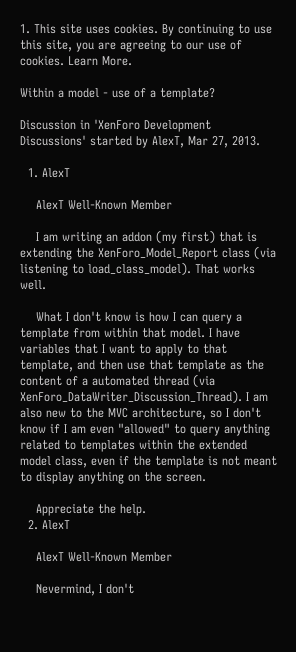1. This site uses cookies. By continuing to use this site, you are agreeing to our use of cookies. Learn More.

Within a model - use of a template?

Discussion in 'XenForo Development Discussions' started by AlexT, Mar 27, 2013.

  1. AlexT

    AlexT Well-Known Member

    I am writing an addon (my first) that is extending the XenForo_Model_Report class (via listening to load_class_model). That works well.

    What I don't know is how I can query a template from within that model. I have variables that I want to apply to that template, and then use that template as the content of a automated thread (via XenForo_DataWriter_Discussion_Thread). I am also new to the MVC architecture, so I don't know if I am even "allowed" to query anything related to templates within the extended model class, even if the template is not meant to display anything on the screen.

    Appreciate the help.
  2. AlexT

    AlexT Well-Known Member

    Nevermind, I don't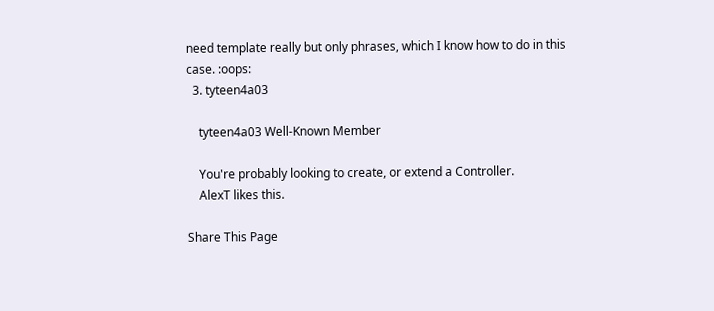need template really but only phrases, which I know how to do in this case. :oops:
  3. tyteen4a03

    tyteen4a03 Well-Known Member

    You're probably looking to create, or extend a Controller.
    AlexT likes this.

Share This Page